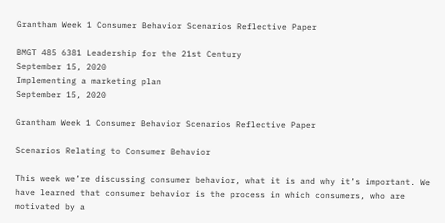Grantham Week 1 Consumer Behavior Scenarios Reflective Paper

BMGT 485 6381 Leadership for the 21st Century
September 15, 2020
Implementing a marketing plan
September 15, 2020

Grantham Week 1 Consumer Behavior Scenarios Reflective Paper

Scenarios Relating to Consumer Behavior

This week we’re discussing consumer behavior, what it is and why it’s important. We have learned that consumer behavior is the process in which consumers, who are motivated by a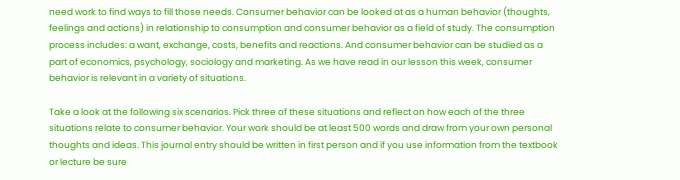need work to find ways to fill those needs. Consumer behavior can be looked at as a human behavior (thoughts, feelings and actions) in relationship to consumption and consumer behavior as a field of study. The consumption process includes: a want, exchange, costs, benefits and reactions. And consumer behavior can be studied as a part of economics, psychology, sociology and marketing. As we have read in our lesson this week, consumer behavior is relevant in a variety of situations.

Take a look at the following six scenarios. Pick three of these situations and reflect on how each of the three situations relate to consumer behavior. Your work should be at least 500 words and draw from your own personal thoughts and ideas. This journal entry should be written in first person and if you use information from the textbook or lecture be sure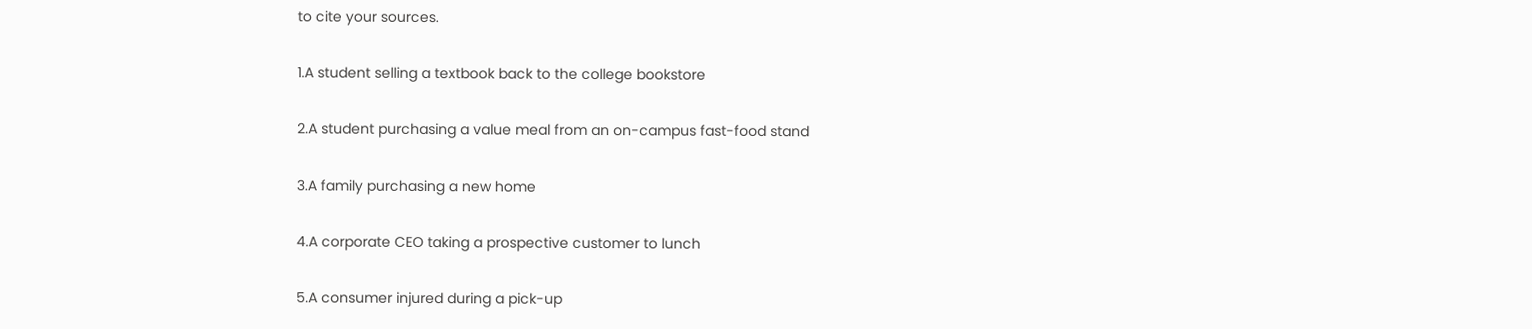to cite your sources.

1.A student selling a textbook back to the college bookstore

2.A student purchasing a value meal from an on-campus fast-food stand

3.A family purchasing a new home

4.A corporate CEO taking a prospective customer to lunch

5.A consumer injured during a pick-up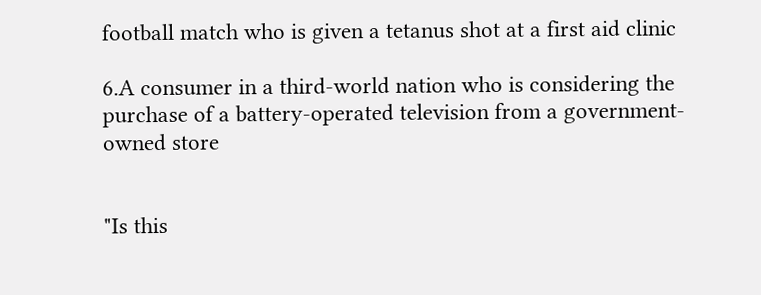football match who is given a tetanus shot at a first aid clinic

6.A consumer in a third-world nation who is considering the purchase of a battery-operated television from a government-owned store


"Is this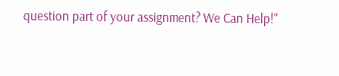question part of your assignment? We Can Help!"